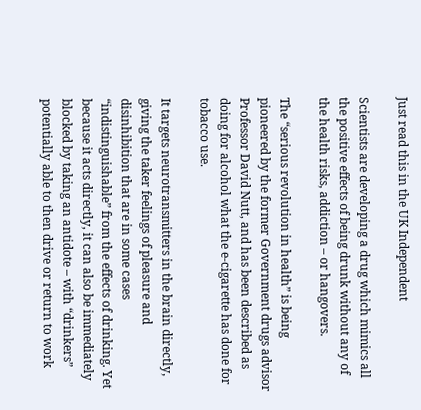Just read this in the UK Independent

Scientists are developing a drug which mimics all the positive effects of being drunk without any of the health risks, addiction – or hangovers.

The “serious revolution in health” is being pioneered by the former Government drugs advisor Professor David Nutt, and has been described as doing for alcohol what the e-cigarette has done for tobacco use.

It targets neurotransmitters in the brain directly, giving the taker feelings of pleasure and disinhibition that are in some cases “indistinguishable” from the effects of drinking. Yet because it acts directly, it can also be immediately blocked by taking an antidote – with “drinkers” potentially able to then drive or return to work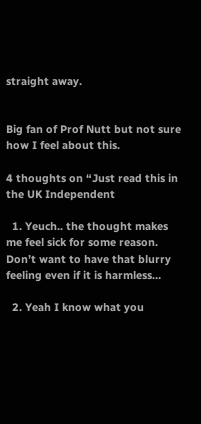straight away.


Big fan of Prof Nutt but not sure how I feel about this.

4 thoughts on “Just read this in the UK Independent

  1. Yeuch.. the thought makes me feel sick for some reason. Don’t want to have that blurry feeling even if it is harmless…

  2. Yeah I know what you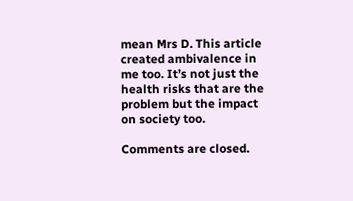mean Mrs D. This article created ambivalence in me too. It’s not just the health risks that are the problem but the impact on society too.

Comments are closed.